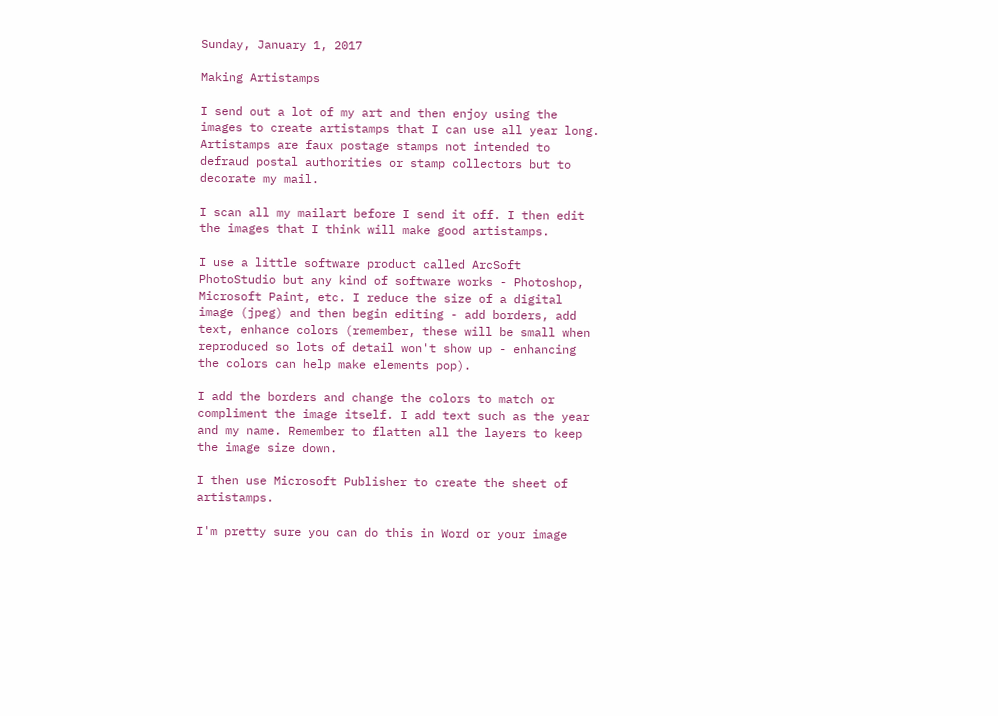Sunday, January 1, 2017

Making Artistamps

I send out a lot of my art and then enjoy using the images to create artistamps that I can use all year long. Artistamps are faux postage stamps not intended to defraud postal authorities or stamp collectors but to decorate my mail.

I scan all my mailart before I send it off. I then edit the images that I think will make good artistamps.

I use a little software product called ArcSoft PhotoStudio but any kind of software works - Photoshop, Microsoft Paint, etc. I reduce the size of a digital image (jpeg) and then begin editing - add borders, add text, enhance colors (remember, these will be small when reproduced so lots of detail won't show up - enhancing the colors can help make elements pop).

I add the borders and change the colors to match or compliment the image itself. I add text such as the year and my name. Remember to flatten all the layers to keep the image size down.

I then use Microsoft Publisher to create the sheet of artistamps.

I'm pretty sure you can do this in Word or your image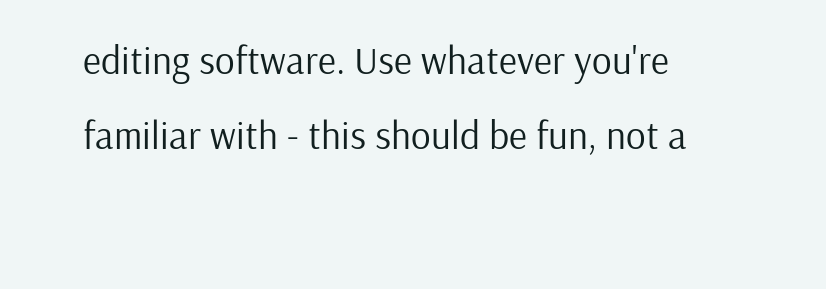editing software. Use whatever you're familiar with - this should be fun, not a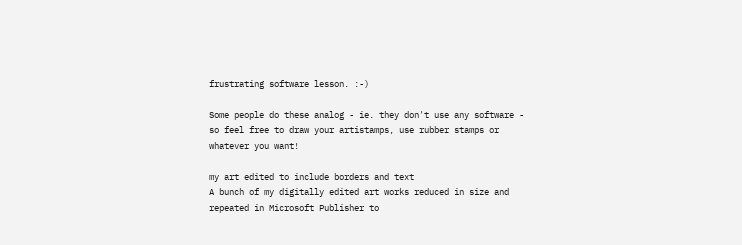frustrating software lesson. :-)

Some people do these analog - ie. they don't use any software - so feel free to draw your artistamps, use rubber stamps or whatever you want!

my art edited to include borders and text
A bunch of my digitally edited art works reduced in size and repeated in Microsoft Publisher to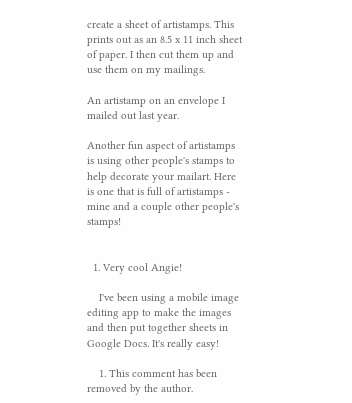create a sheet of artistamps. This prints out as an 8.5 x 11 inch sheet of paper. I then cut them up and use them on my mailings.

An artistamp on an envelope I mailed out last year.

Another fun aspect of artistamps is using other people's stamps to help decorate your mailart. Here is one that is full of artistamps -  mine and a couple other people's stamps!


  1. Very cool Angie!

    I've been using a mobile image editing app to make the images and then put together sheets in Google Docs. It's really easy!

    1. This comment has been removed by the author.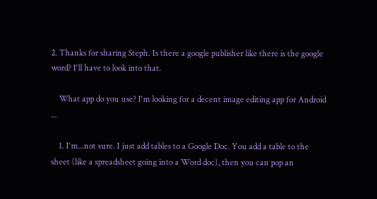2. Thanks for sharing Steph. Is there a google publisher like there is the google word? I'll have to look into that.

    What app do you use? I'm looking for a decent image editing app for Android ...

    1. I'm...not sure. I just add tables to a Google Doc. You add a table to the sheet (like a spreadsheet going into a Word doc), then you can pop an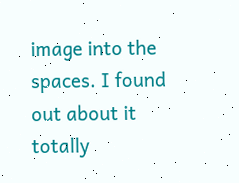image into the spaces. I found out about it totally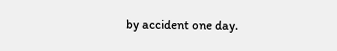by accident one day.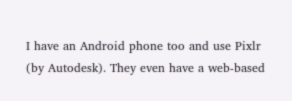I have an Android phone too and use Pixlr (by Autodesk). They even have a web-based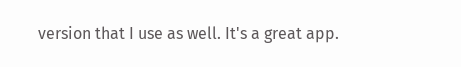version that I use as well. It's a great app.